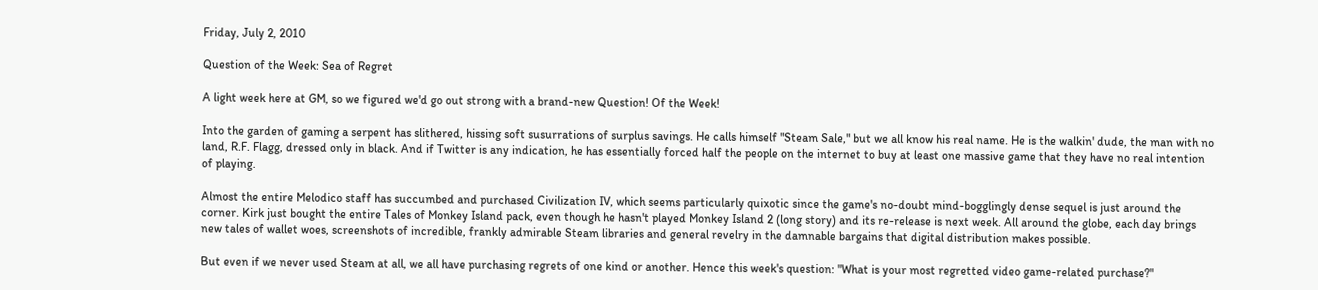Friday, July 2, 2010

Question of the Week: Sea of Regret

A light week here at GM, so we figured we'd go out strong with a brand-new Question! Of the Week!

Into the garden of gaming a serpent has slithered, hissing soft susurrations of surplus savings. He calls himself "Steam Sale," but we all know his real name. He is the walkin' dude, the man with no land, R.F. Flagg, dressed only in black. And if Twitter is any indication, he has essentially forced half the people on the internet to buy at least one massive game that they have no real intention of playing.

Almost the entire Melodico staff has succumbed and purchased Civilization IV, which seems particularly quixotic since the game's no-doubt mind-bogglingly dense sequel is just around the corner. Kirk just bought the entire Tales of Monkey Island pack, even though he hasn't played Monkey Island 2 (long story) and its re-release is next week. All around the globe, each day brings new tales of wallet woes, screenshots of incredible, frankly admirable Steam libraries and general revelry in the damnable bargains that digital distribution makes possible.

But even if we never used Steam at all, we all have purchasing regrets of one kind or another. Hence this week's question: "What is your most regretted video game-related purchase?"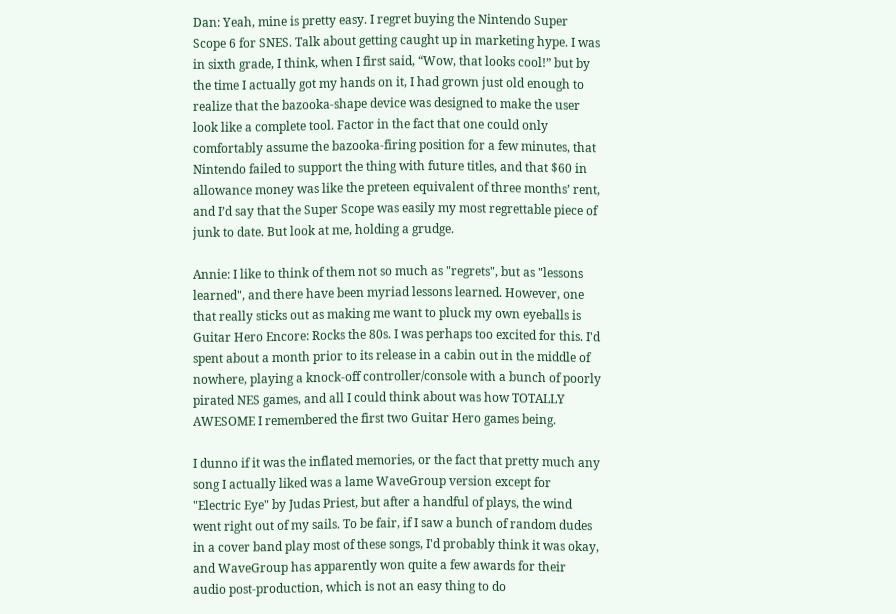Dan: Yeah, mine is pretty easy. I regret buying the Nintendo Super Scope 6 for SNES. Talk about getting caught up in marketing hype. I was in sixth grade, I think, when I first said, “Wow, that looks cool!” but by the time I actually got my hands on it, I had grown just old enough to realize that the bazooka-shape device was designed to make the user look like a complete tool. Factor in the fact that one could only comfortably assume the bazooka-firing position for a few minutes, that Nintendo failed to support the thing with future titles, and that $60 in allowance money was like the preteen equivalent of three months’ rent, and I’d say that the Super Scope was easily my most regrettable piece of junk to date. But look at me, holding a grudge.

Annie: I like to think of them not so much as "regrets", but as "lessons learned", and there have been myriad lessons learned. However, one that really sticks out as making me want to pluck my own eyeballs is Guitar Hero Encore: Rocks the 80s. I was perhaps too excited for this. I'd spent about a month prior to its release in a cabin out in the middle of nowhere, playing a knock-off controller/console with a bunch of poorly pirated NES games, and all I could think about was how TOTALLY AWESOME I remembered the first two Guitar Hero games being.

I dunno if it was the inflated memories, or the fact that pretty much any song I actually liked was a lame WaveGroup version except for "Electric Eye" by Judas Priest, but after a handful of plays, the wind went right out of my sails. To be fair, if I saw a bunch of random dudes in a cover band play most of these songs, I'd probably think it was okay, and WaveGroup has apparently won quite a few awards for their audio post-production, which is not an easy thing to do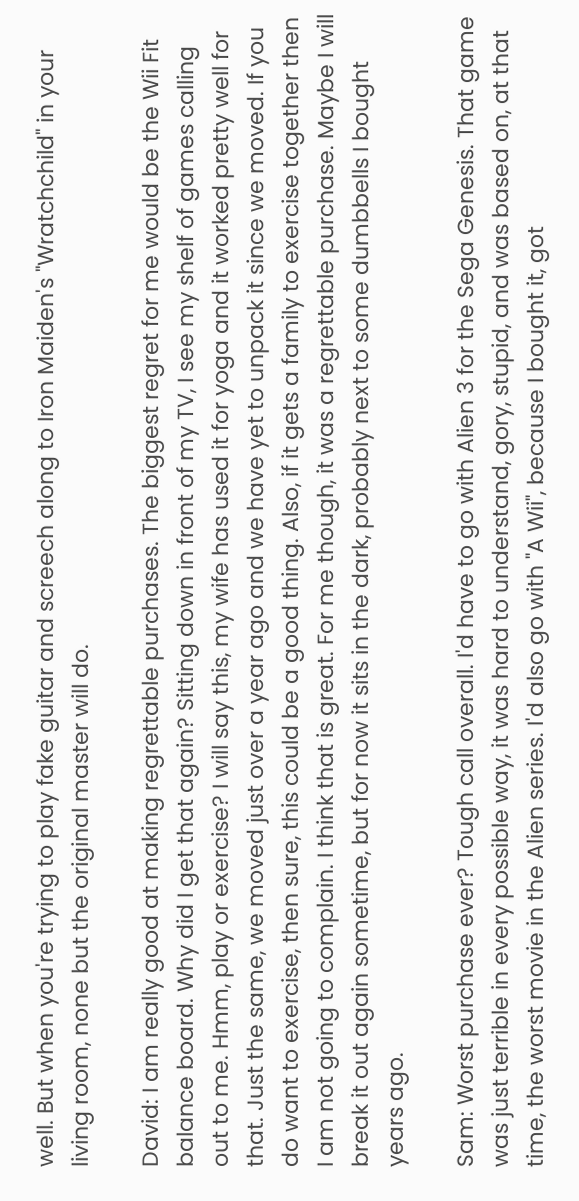well. But when you're trying to play fake guitar and screech along to Iron Maiden's "Wratchchild" in your living room, none but the original master will do.

David: I am really good at making regrettable purchases. The biggest regret for me would be the Wii Fit balance board. Why did I get that again? Sitting down in front of my TV, I see my shelf of games calling out to me. Hmm, play or exercise? I will say this, my wife has used it for yoga and it worked pretty well for that. Just the same, we moved just over a year ago and we have yet to unpack it since we moved. If you do want to exercise, then sure, this could be a good thing. Also, if it gets a family to exercise together then I am not going to complain. I think that is great. For me though, it was a regrettable purchase. Maybe I will break it out again sometime, but for now it sits in the dark, probably next to some dumbbells I bought years ago.

Sam: Worst purchase ever? Tough call overall. I'd have to go with Alien 3 for the Sega Genesis. That game was just terrible in every possible way, it was hard to understand, gory, stupid, and was based on, at that time, the worst movie in the Alien series. I'd also go with "A Wii", because I bought it, got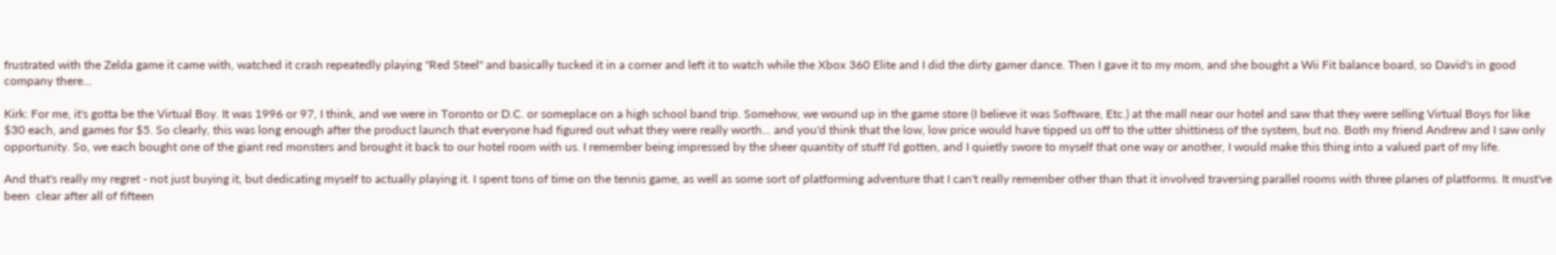frustrated with the Zelda game it came with, watched it crash repeatedly playing "Red Steel" and basically tucked it in a corner and left it to watch while the Xbox 360 Elite and I did the dirty gamer dance. Then I gave it to my mom, and she bought a Wii Fit balance board, so David's in good company there...

Kirk: For me, it's gotta be the Virtual Boy. It was 1996 or 97, I think, and we were in Toronto or D.C. or someplace on a high school band trip. Somehow, we wound up in the game store (I believe it was Software, Etc.) at the mall near our hotel and saw that they were selling Virtual Boys for like $30 each, and games for $5. So clearly, this was long enough after the product launch that everyone had figured out what they were really worth... and you'd think that the low, low price would have tipped us off to the utter shittiness of the system, but no. Both my friend Andrew and I saw only opportunity. So, we each bought one of the giant red monsters and brought it back to our hotel room with us. I remember being impressed by the sheer quantity of stuff I'd gotten, and I quietly swore to myself that one way or another, I would make this thing into a valued part of my life.

And that's really my regret - not just buying it, but dedicating myself to actually playing it. I spent tons of time on the tennis game, as well as some sort of platforming adventure that I can't really remember other than that it involved traversing parallel rooms with three planes of platforms. It must've been  clear after all of fifteen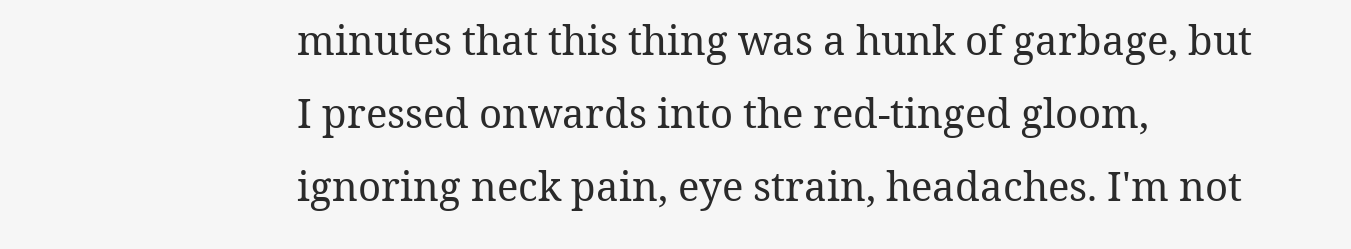minutes that this thing was a hunk of garbage, but I pressed onwards into the red-tinged gloom, ignoring neck pain, eye strain, headaches. I'm not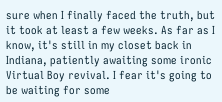sure when I finally faced the truth, but it took at least a few weeks. As far as I know, it's still in my closet back in Indiana, patiently awaiting some ironic Virtual Boy revival. I fear it's going to be waiting for some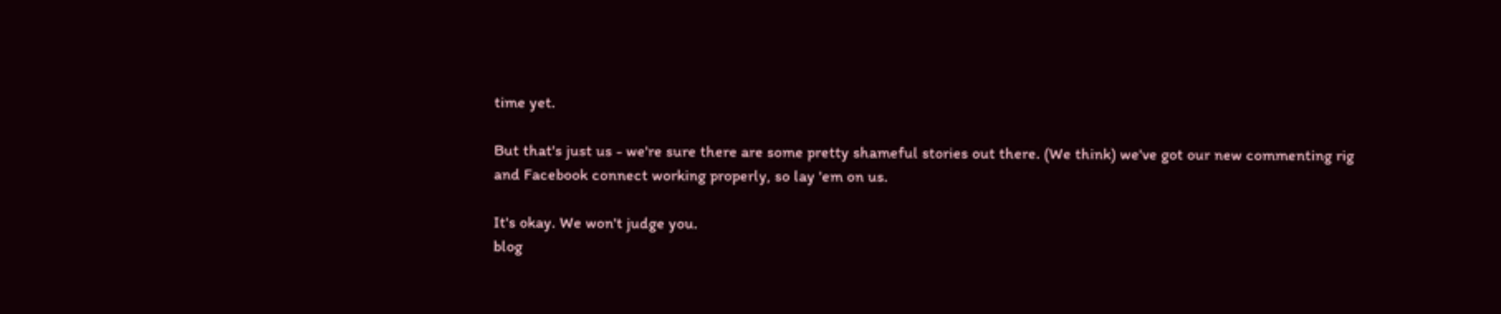time yet.

But that's just us - we're sure there are some pretty shameful stories out there. (We think) we've got our new commenting rig and Facebook connect working properly, so lay 'em on us.

It's okay. We won't judge you.
blog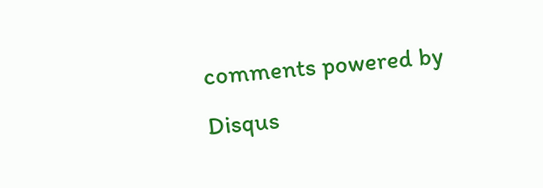comments powered by Disqus